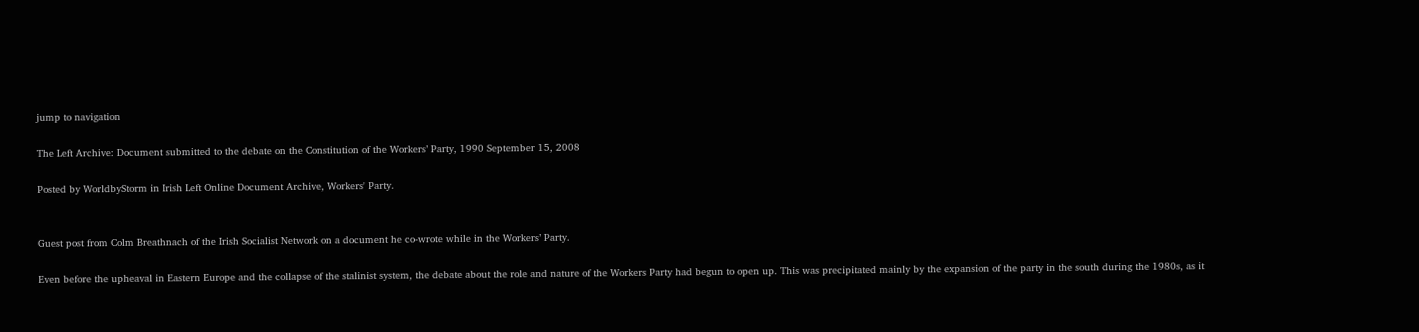jump to navigation

The Left Archive: Document submitted to the debate on the Constitution of the Workers’ Party, 1990 September 15, 2008

Posted by WorldbyStorm in Irish Left Online Document Archive, Workers' Party.


Guest post from Colm Breathnach of the Irish Socialist Network on a document he co-wrote while in the Workers’ Party.

Even before the upheaval in Eastern Europe and the collapse of the stalinist system, the debate about the role and nature of the Workers Party had begun to open up. This was precipitated mainly by the expansion of the party in the south during the 1980s, as it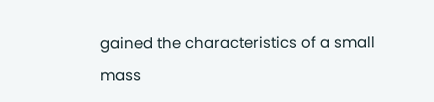gained the characteristics of a small mass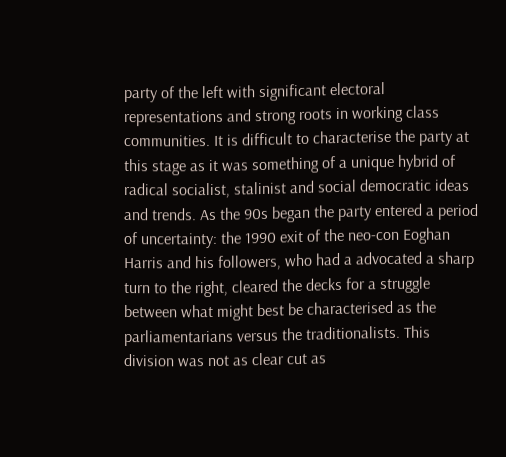party of the left with significant electoral representations and strong roots in working class communities. It is difficult to characterise the party at this stage as it was something of a unique hybrid of radical socialist, stalinist and social democratic ideas and trends. As the 90s began the party entered a period of uncertainty: the 1990 exit of the neo-con Eoghan Harris and his followers, who had a advocated a sharp turn to the right, cleared the decks for a struggle between what might best be characterised as the parliamentarians versus the traditionalists. This division was not as clear cut as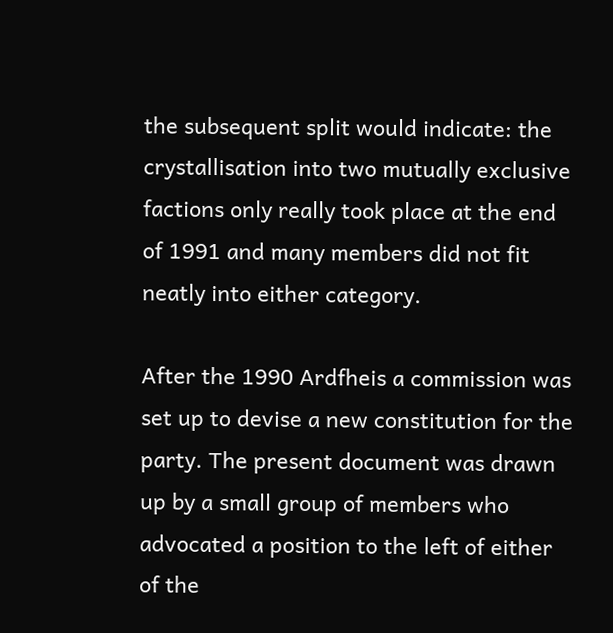the subsequent split would indicate: the crystallisation into two mutually exclusive factions only really took place at the end of 1991 and many members did not fit neatly into either category.

After the 1990 Ardfheis a commission was set up to devise a new constitution for the party. The present document was drawn up by a small group of members who advocated a position to the left of either of the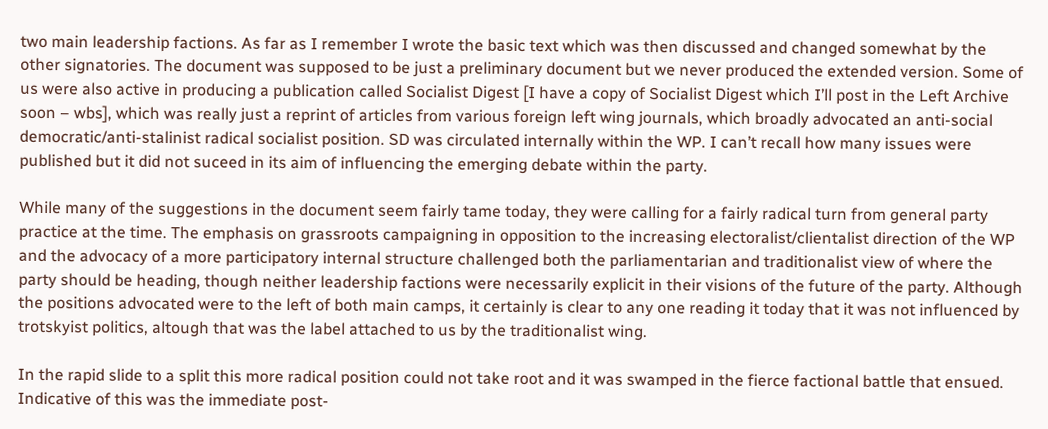two main leadership factions. As far as I remember I wrote the basic text which was then discussed and changed somewhat by the other signatories. The document was supposed to be just a preliminary document but we never produced the extended version. Some of us were also active in producing a publication called Socialist Digest [I have a copy of Socialist Digest which I’ll post in the Left Archive soon – wbs], which was really just a reprint of articles from various foreign left wing journals, which broadly advocated an anti-social democratic/anti-stalinist radical socialist position. SD was circulated internally within the WP. I can’t recall how many issues were published but it did not suceed in its aim of influencing the emerging debate within the party.

While many of the suggestions in the document seem fairly tame today, they were calling for a fairly radical turn from general party practice at the time. The emphasis on grassroots campaigning in opposition to the increasing electoralist/clientalist direction of the WP and the advocacy of a more participatory internal structure challenged both the parliamentarian and traditionalist view of where the party should be heading, though neither leadership factions were necessarily explicit in their visions of the future of the party. Although the positions advocated were to the left of both main camps, it certainly is clear to any one reading it today that it was not influenced by trotskyist politics, altough that was the label attached to us by the traditionalist wing.

In the rapid slide to a split this more radical position could not take root and it was swamped in the fierce factional battle that ensued. Indicative of this was the immediate post-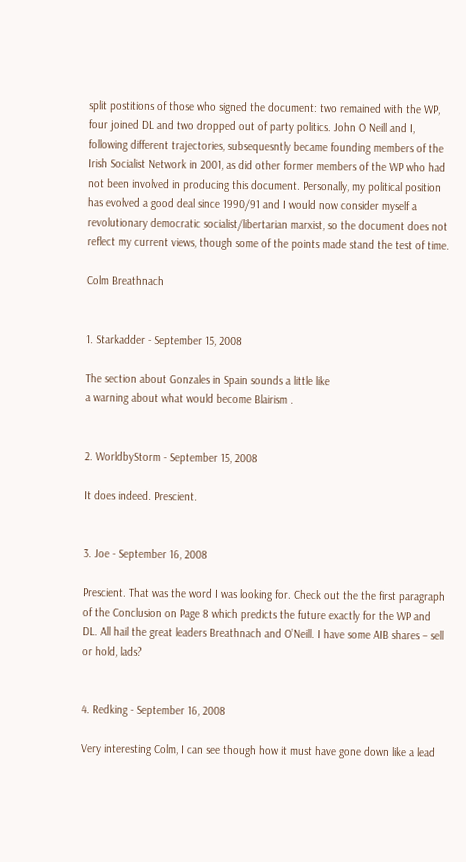split postitions of those who signed the document: two remained with the WP, four joined DL and two dropped out of party politics. John O Neill and I, following different trajectories, subsequesntly became founding members of the Irish Socialist Network in 2001, as did other former members of the WP who had not been involved in producing this document. Personally, my political position has evolved a good deal since 1990/91 and I would now consider myself a revolutionary democratic socialist/libertarian marxist, so the document does not reflect my current views, though some of the points made stand the test of time.

Colm Breathnach


1. Starkadder - September 15, 2008

The section about Gonzales in Spain sounds a little like
a warning about what would become Blairism .


2. WorldbyStorm - September 15, 2008

It does indeed. Prescient.


3. Joe - September 16, 2008

Prescient. That was the word I was looking for. Check out the the first paragraph of the Conclusion on Page 8 which predicts the future exactly for the WP and DL. All hail the great leaders Breathnach and O’Neill. I have some AIB shares – sell or hold, lads?


4. Redking - September 16, 2008

Very interesting Colm, I can see though how it must have gone down like a lead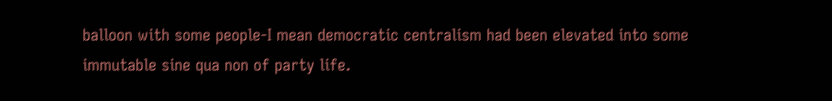balloon with some people-I mean democratic centralism had been elevated into some immutable sine qua non of party life.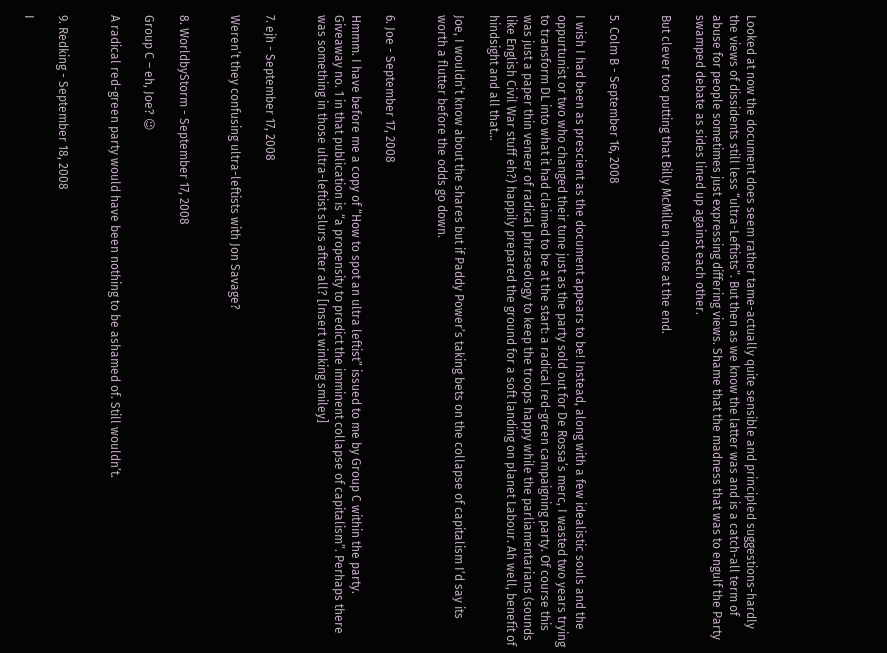Looked at now the document does seem rather tame-actually quite sensible and principled suggestions-hardly the views of dissidents still less “ultra-Leftists”. But then as we know the latter was and is a catch-all term of abuse for people sometimes just expressing differing views. Shame that the madness that was to engulf the Party swamped debate as sides lined up against each other.

But clever too putting that Billy McMillen quote at the end.


5. Colm B - September 16, 2008

I wish I had been as prescient as the document appears to be! Instead, along with a few idealistic souls and the oppurtunist or two who changed their tune just as the party sold out for De Rossa’s merc, I wasted two years trying to transform DL into what it had claimed to be at the start: a radical red-green campaigning party. Of course this was just a paper thin veneer of radical phraseology to keep the troops happy while the parliamentarians (sounds like English Civil War stuff eh?) happily prepared the ground for a soft landing on planet Labour. Ah well, benefit of hindsight and all that…

Joe, I wouldn’t know about the shares but if Paddy Power’s taking bets on the collapse of capitalism I’d say its worth a flutter before the odds go down.


6. Joe - September 17, 2008

Hmmm. I have before me a copy of “How to spot an ultra leftist” issued to me by Group C within the party. Giveaway no. 1 in that publication is “a propensity to predict the imminent collapse of capitalism”. Perhaps there was something in those ultra-leftist slurs after all? [Insert winking smiley]


7. ejh - September 17, 2008

Weren’t they confusing ultra-leftists with Jon Savage?


8. WorldbyStorm - September 17, 2008

Group C – eh, Joe? 😉

A radical red-green party would have been nothing to be ashamed of. Still wouldn’t.


9. Redking - September 18, 2008

I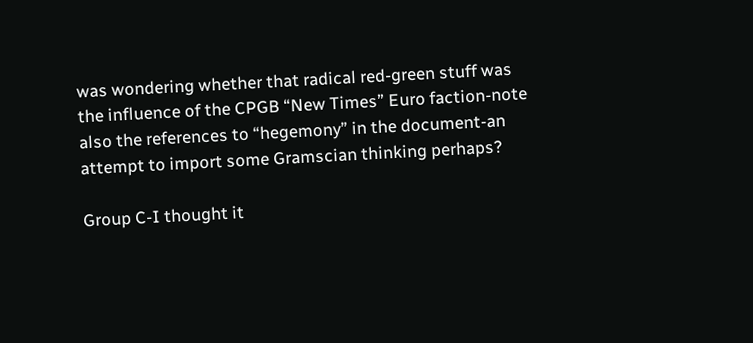was wondering whether that radical red-green stuff was the influence of the CPGB “New Times” Euro faction-note also the references to “hegemony” in the document-an attempt to import some Gramscian thinking perhaps?

Group C-I thought it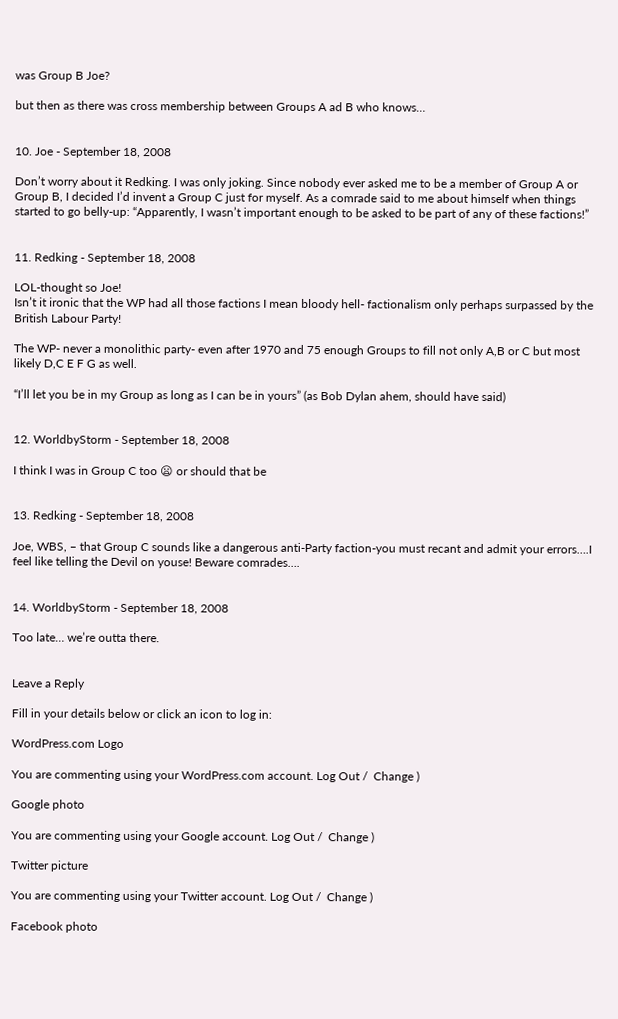was Group B Joe?

but then as there was cross membership between Groups A ad B who knows…


10. Joe - September 18, 2008

Don’t worry about it Redking. I was only joking. Since nobody ever asked me to be a member of Group A or Group B, I decided I’d invent a Group C just for myself. As a comrade said to me about himself when things started to go belly-up: “Apparently, I wasn’t important enough to be asked to be part of any of these factions!”


11. Redking - September 18, 2008

LOL-thought so Joe!
Isn’t it ironic that the WP had all those factions I mean bloody hell- factionalism only perhaps surpassed by the British Labour Party!

The WP- never a monolithic party- even after 1970 and 75 enough Groups to fill not only A,B or C but most likely D,C E F G as well.

“I’ll let you be in my Group as long as I can be in yours” (as Bob Dylan ahem, should have said)


12. WorldbyStorm - September 18, 2008

I think I was in Group C too 😦 or should that be


13. Redking - September 18, 2008

Joe, WBS, – that Group C sounds like a dangerous anti-Party faction-you must recant and admit your errors….I feel like telling the Devil on youse! Beware comrades….


14. WorldbyStorm - September 18, 2008

Too late… we’re outta there.


Leave a Reply

Fill in your details below or click an icon to log in:

WordPress.com Logo

You are commenting using your WordPress.com account. Log Out /  Change )

Google photo

You are commenting using your Google account. Log Out /  Change )

Twitter picture

You are commenting using your Twitter account. Log Out /  Change )

Facebook photo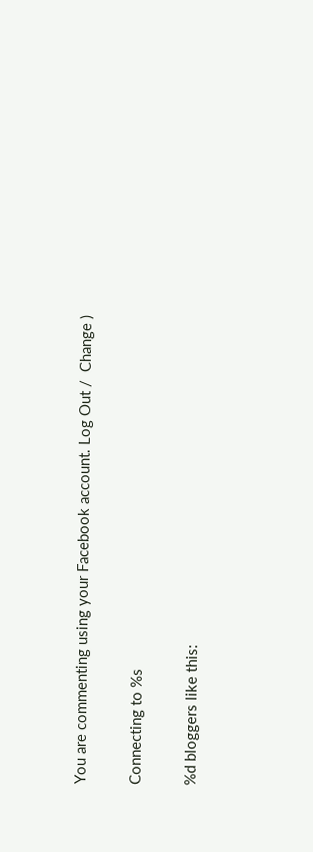You are commenting using your Facebook account. Log Out /  Change )

Connecting to %s

%d bloggers like this: